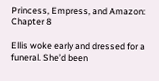Princess, Empress, and Amazon: Chapter 8

Ellis woke early and dressed for a funeral. She’d been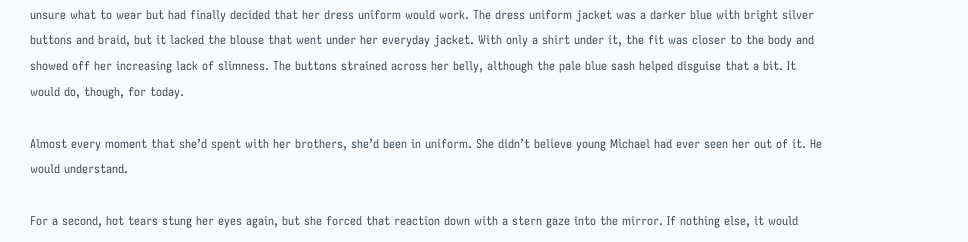unsure what to wear but had finally decided that her dress uniform would work. The dress uniform jacket was a darker blue with bright silver buttons and braid, but it lacked the blouse that went under her everyday jacket. With only a shirt under it, the fit was closer to the body and showed off her increasing lack of slimness. The buttons strained across her belly, although the pale blue sash helped disguise that a bit. It would do, though, for today.

Almost every moment that she’d spent with her brothers, she’d been in uniform. She didn’t believe young Michael had ever seen her out of it. He would understand.

For a second, hot tears stung her eyes again, but she forced that reaction down with a stern gaze into the mirror. If nothing else, it would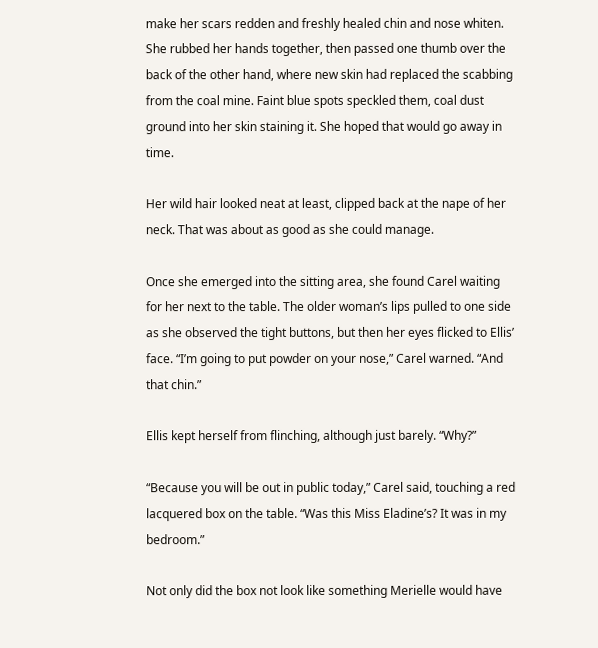make her scars redden and freshly healed chin and nose whiten. She rubbed her hands together, then passed one thumb over the back of the other hand, where new skin had replaced the scabbing from the coal mine. Faint blue spots speckled them, coal dust ground into her skin staining it. She hoped that would go away in time.

Her wild hair looked neat at least, clipped back at the nape of her neck. That was about as good as she could manage.

Once she emerged into the sitting area, she found Carel waiting for her next to the table. The older woman’s lips pulled to one side as she observed the tight buttons, but then her eyes flicked to Ellis’ face. “I’m going to put powder on your nose,” Carel warned. “And that chin.”

Ellis kept herself from flinching, although just barely. “Why?”

“Because you will be out in public today,” Carel said, touching a red lacquered box on the table. “Was this Miss Eladine’s? It was in my bedroom.”

Not only did the box not look like something Merielle would have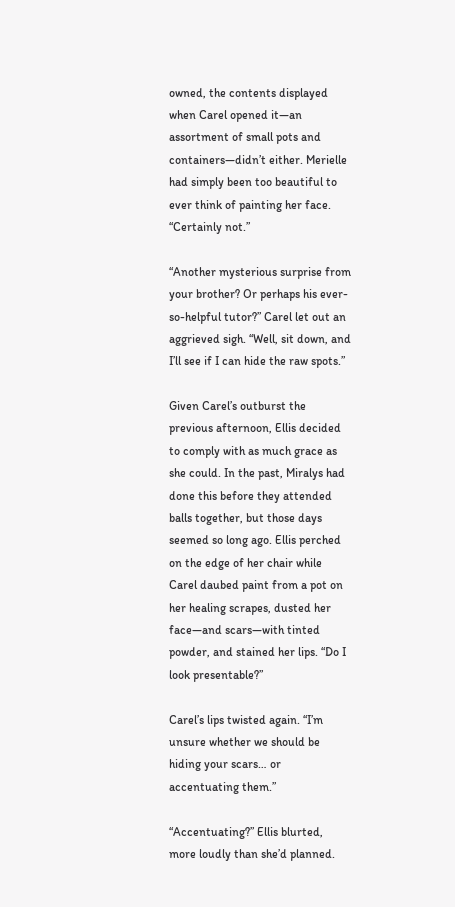owned, the contents displayed when Carel opened it—an assortment of small pots and containers—didn’t either. Merielle had simply been too beautiful to ever think of painting her face. “Certainly not.”

“Another mysterious surprise from your brother? Or perhaps his ever-so-helpful tutor?” Carel let out an aggrieved sigh. “Well, sit down, and I’ll see if I can hide the raw spots.”

Given Carel’s outburst the previous afternoon, Ellis decided to comply with as much grace as she could. In the past, Miralys had done this before they attended balls together, but those days seemed so long ago. Ellis perched on the edge of her chair while Carel daubed paint from a pot on her healing scrapes, dusted her face—and scars—with tinted powder, and stained her lips. “Do I look presentable?”

Carel’s lips twisted again. “I’m unsure whether we should be hiding your scars… or accentuating them.”

“Accentuating?” Ellis blurted, more loudly than she’d planned.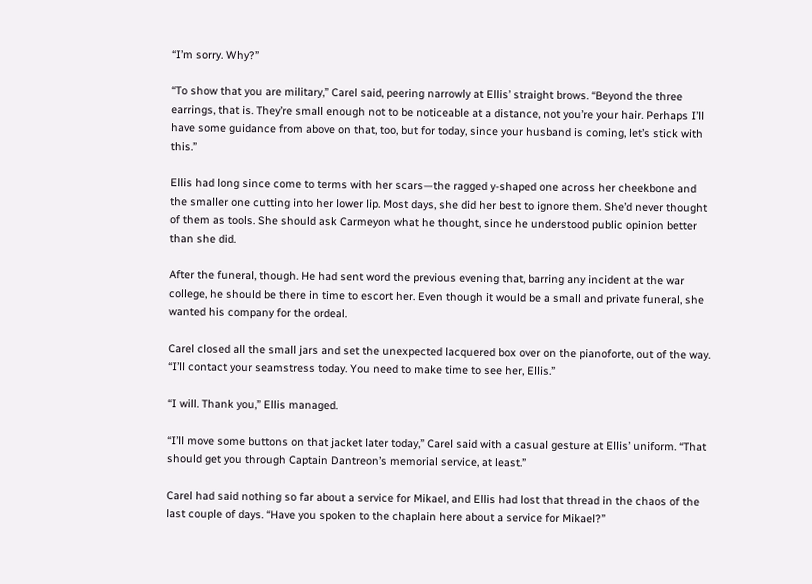“I’m sorry. Why?”

“To show that you are military,” Carel said, peering narrowly at Ellis’ straight brows. “Beyond the three earrings, that is. They’re small enough not to be noticeable at a distance, not you’re your hair. Perhaps I’ll have some guidance from above on that, too, but for today, since your husband is coming, let’s stick with this.”

Ellis had long since come to terms with her scars—the ragged y-shaped one across her cheekbone and the smaller one cutting into her lower lip. Most days, she did her best to ignore them. She’d never thought of them as tools. She should ask Carmeyon what he thought, since he understood public opinion better than she did.

After the funeral, though. He had sent word the previous evening that, barring any incident at the war college, he should be there in time to escort her. Even though it would be a small and private funeral, she wanted his company for the ordeal.

Carel closed all the small jars and set the unexpected lacquered box over on the pianoforte, out of the way. “I’ll contact your seamstress today. You need to make time to see her, Ellis.”

“I will. Thank you,” Ellis managed.

“I’ll move some buttons on that jacket later today,” Carel said with a casual gesture at Ellis’ uniform. “That should get you through Captain Dantreon’s memorial service, at least.”

Carel had said nothing so far about a service for Mikael, and Ellis had lost that thread in the chaos of the last couple of days. “Have you spoken to the chaplain here about a service for Mikael?”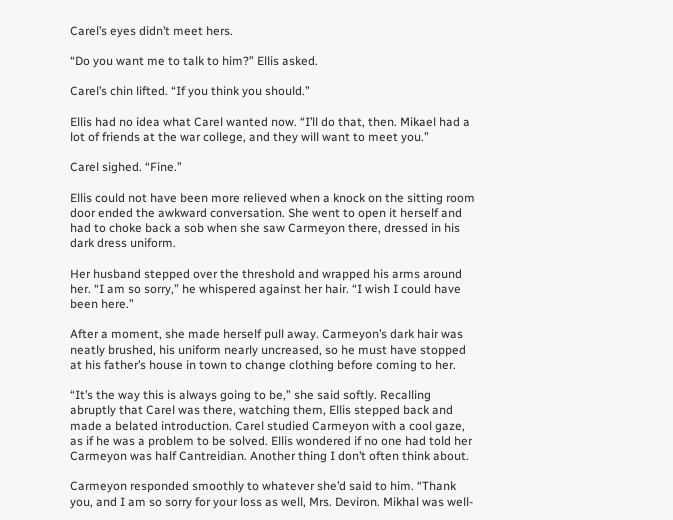Carel’s eyes didn’t meet hers.

“Do you want me to talk to him?” Ellis asked.

Carel’s chin lifted. “If you think you should.”

Ellis had no idea what Carel wanted now. “I’ll do that, then. Mikael had a lot of friends at the war college, and they will want to meet you.”

Carel sighed. “Fine.”

Ellis could not have been more relieved when a knock on the sitting room door ended the awkward conversation. She went to open it herself and had to choke back a sob when she saw Carmeyon there, dressed in his dark dress uniform.

Her husband stepped over the threshold and wrapped his arms around her. “I am so sorry,” he whispered against her hair. “I wish I could have been here.”

After a moment, she made herself pull away. Carmeyon’s dark hair was neatly brushed, his uniform nearly uncreased, so he must have stopped at his father’s house in town to change clothing before coming to her.

“It’s the way this is always going to be,” she said softly. Recalling abruptly that Carel was there, watching them, Ellis stepped back and made a belated introduction. Carel studied Carmeyon with a cool gaze, as if he was a problem to be solved. Ellis wondered if no one had told her Carmeyon was half Cantreidian. Another thing I don’t often think about.

Carmeyon responded smoothly to whatever she’d said to him. “Thank you, and I am so sorry for your loss as well, Mrs. Deviron. Mikhal was well-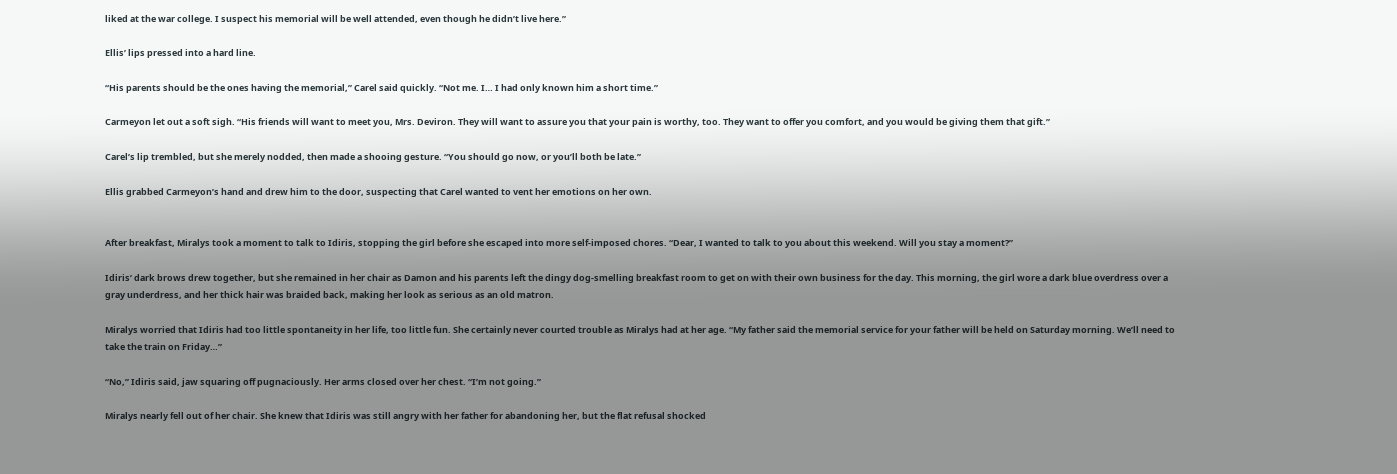liked at the war college. I suspect his memorial will be well attended, even though he didn’t live here.”

Ellis’ lips pressed into a hard line.

“His parents should be the ones having the memorial,” Carel said quickly. “Not me. I… I had only known him a short time.”

Carmeyon let out a soft sigh. “His friends will want to meet you, Mrs. Deviron. They will want to assure you that your pain is worthy, too. They want to offer you comfort, and you would be giving them that gift.”

Carel’s lip trembled, but she merely nodded, then made a shooing gesture. “You should go now, or you’ll both be late.”

Ellis grabbed Carmeyon’s hand and drew him to the door, suspecting that Carel wanted to vent her emotions on her own.


After breakfast, Miralys took a moment to talk to Idiris, stopping the girl before she escaped into more self-imposed chores. “Dear, I wanted to talk to you about this weekend. Will you stay a moment?”

Idiris’ dark brows drew together, but she remained in her chair as Damon and his parents left the dingy dog-smelling breakfast room to get on with their own business for the day. This morning, the girl wore a dark blue overdress over a gray underdress, and her thick hair was braided back, making her look as serious as an old matron.

Miralys worried that Idiris had too little spontaneity in her life, too little fun. She certainly never courted trouble as Miralys had at her age. “My father said the memorial service for your father will be held on Saturday morning. We’ll need to take the train on Friday…”

“No,” Idiris said, jaw squaring off pugnaciously. Her arms closed over her chest. “I’m not going.”

Miralys nearly fell out of her chair. She knew that Idiris was still angry with her father for abandoning her, but the flat refusal shocked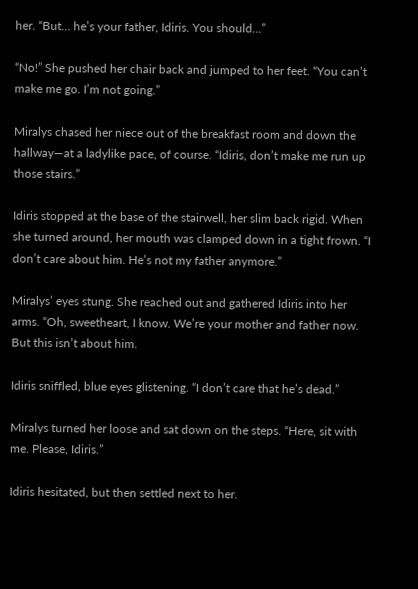her. “But… he’s your father, Idiris. You should…”

“No!” She pushed her chair back and jumped to her feet. “You can’t make me go. I’m not going.”

Miralys chased her niece out of the breakfast room and down the hallway—at a ladylike pace, of course. “Idiris, don’t make me run up those stairs.”

Idiris stopped at the base of the stairwell, her slim back rigid. When she turned around, her mouth was clamped down in a tight frown. “I don’t care about him. He’s not my father anymore.”

Miralys’ eyes stung. She reached out and gathered Idiris into her arms. “Oh, sweetheart, I know. We’re your mother and father now. But this isn’t about him.

Idiris sniffled, blue eyes glistening. “I don’t care that he’s dead.”

Miralys turned her loose and sat down on the steps. “Here, sit with me. Please, Idiris.”

Idiris hesitated, but then settled next to her.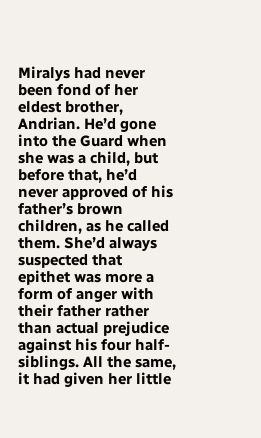Miralys had never been fond of her eldest brother, Andrian. He’d gone into the Guard when she was a child, but before that, he’d never approved of his father’s brown children, as he called them. She’d always suspected that epithet was more a form of anger with their father rather than actual prejudice against his four half-siblings. All the same, it had given her little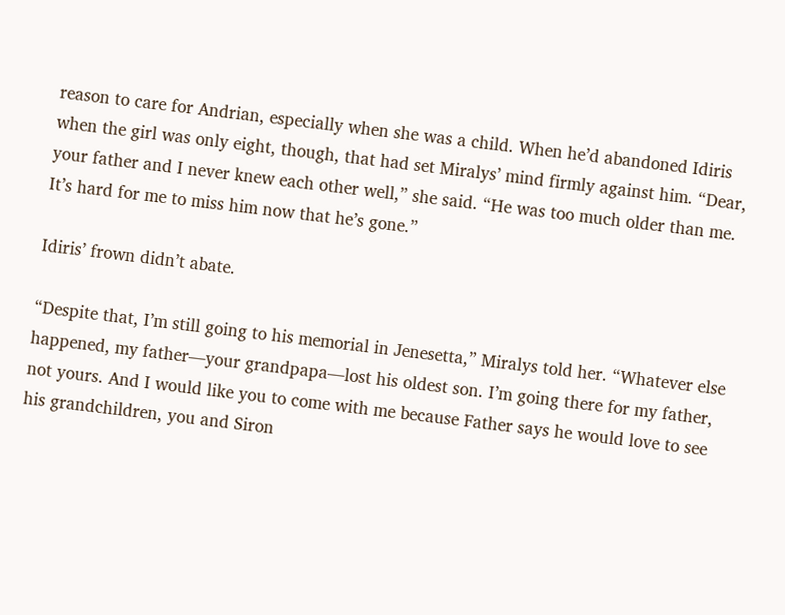reason to care for Andrian, especially when she was a child. When he’d abandoned Idiris when the girl was only eight, though, that had set Miralys’ mind firmly against him. “Dear, your father and I never knew each other well,” she said. “He was too much older than me. It’s hard for me to miss him now that he’s gone.”

Idiris’ frown didn’t abate.

“Despite that, I’m still going to his memorial in Jenesetta,” Miralys told her. “Whatever else happened, my father—your grandpapa—lost his oldest son. I’m going there for my father, not yours. And I would like you to come with me because Father says he would love to see his grandchildren, you and Siron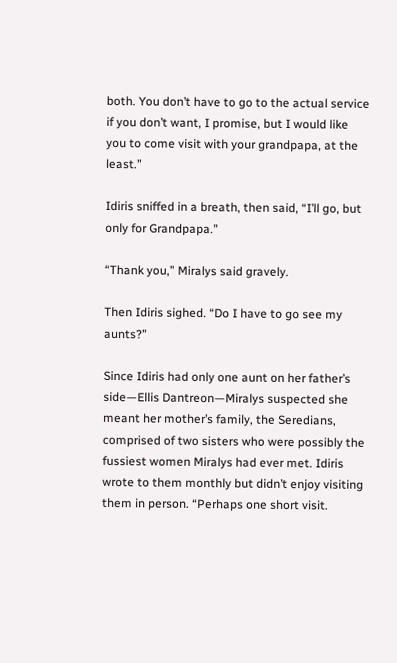both. You don’t have to go to the actual service if you don’t want, I promise, but I would like you to come visit with your grandpapa, at the least.”

Idiris sniffed in a breath, then said, “I’ll go, but only for Grandpapa.”

“Thank you,” Miralys said gravely.

Then Idiris sighed. “Do I have to go see my aunts?”

Since Idiris had only one aunt on her father’s side—Ellis Dantreon—Miralys suspected she meant her mother’s family, the Seredians, comprised of two sisters who were possibly the fussiest women Miralys had ever met. Idiris wrote to them monthly but didn’t enjoy visiting them in person. “Perhaps one short visit.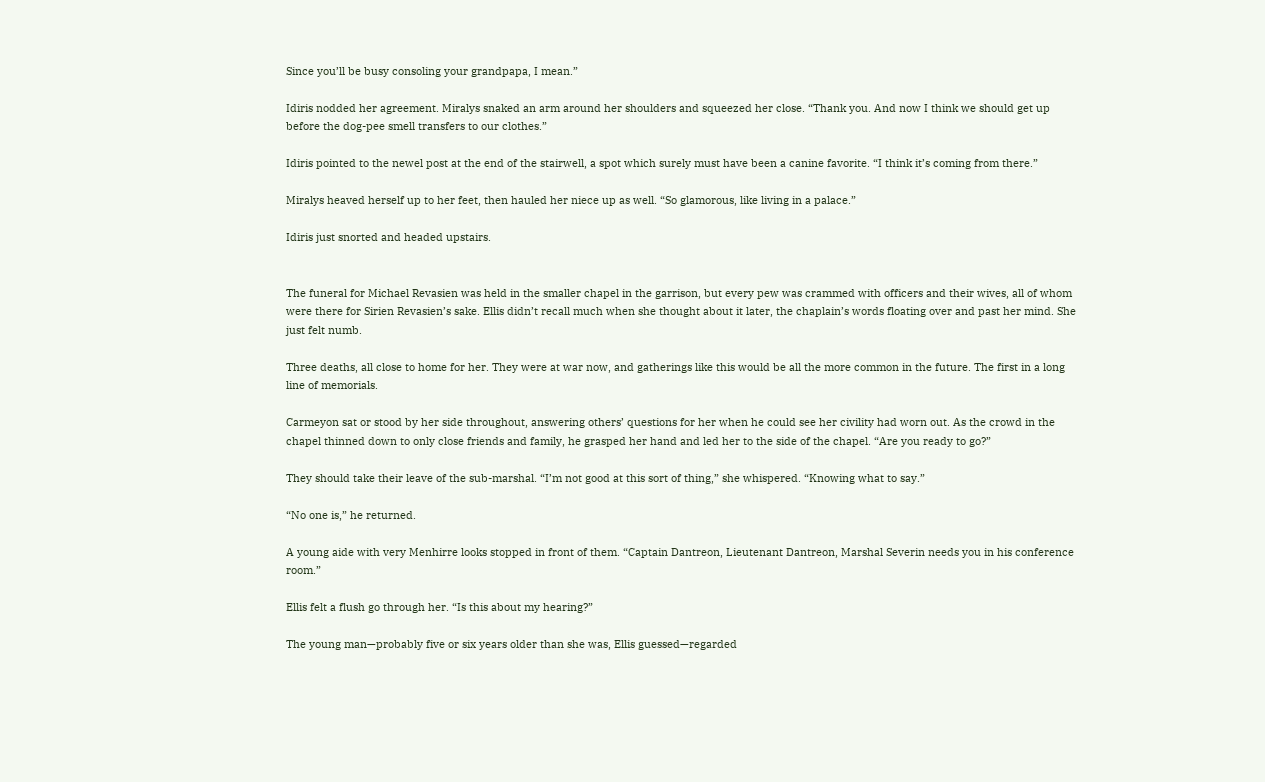Since you’ll be busy consoling your grandpapa, I mean.”

Idiris nodded her agreement. Miralys snaked an arm around her shoulders and squeezed her close. “Thank you. And now I think we should get up before the dog-pee smell transfers to our clothes.”

Idiris pointed to the newel post at the end of the stairwell, a spot which surely must have been a canine favorite. “I think it’s coming from there.”

Miralys heaved herself up to her feet, then hauled her niece up as well. “So glamorous, like living in a palace.”

Idiris just snorted and headed upstairs.


The funeral for Michael Revasien was held in the smaller chapel in the garrison, but every pew was crammed with officers and their wives, all of whom were there for Sirien Revasien’s sake. Ellis didn’t recall much when she thought about it later, the chaplain’s words floating over and past her mind. She just felt numb.

Three deaths, all close to home for her. They were at war now, and gatherings like this would be all the more common in the future. The first in a long line of memorials.

Carmeyon sat or stood by her side throughout, answering others’ questions for her when he could see her civility had worn out. As the crowd in the chapel thinned down to only close friends and family, he grasped her hand and led her to the side of the chapel. “Are you ready to go?”

They should take their leave of the sub-marshal. “I’m not good at this sort of thing,” she whispered. “Knowing what to say.”

“No one is,” he returned.

A young aide with very Menhirre looks stopped in front of them. “Captain Dantreon, Lieutenant Dantreon, Marshal Severin needs you in his conference room.”

Ellis felt a flush go through her. “Is this about my hearing?”

The young man—probably five or six years older than she was, Ellis guessed—regarded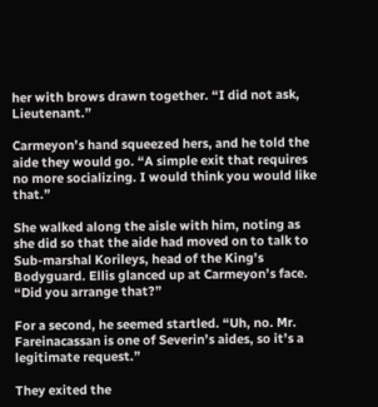her with brows drawn together. “I did not ask, Lieutenant.”

Carmeyon’s hand squeezed hers, and he told the aide they would go. “A simple exit that requires no more socializing. I would think you would like that.”

She walked along the aisle with him, noting as she did so that the aide had moved on to talk to Sub-marshal Korileys, head of the King’s Bodyguard. Ellis glanced up at Carmeyon’s face. “Did you arrange that?”

For a second, he seemed startled. “Uh, no. Mr. Fareinacassan is one of Severin’s aides, so it’s a legitimate request.”

They exited the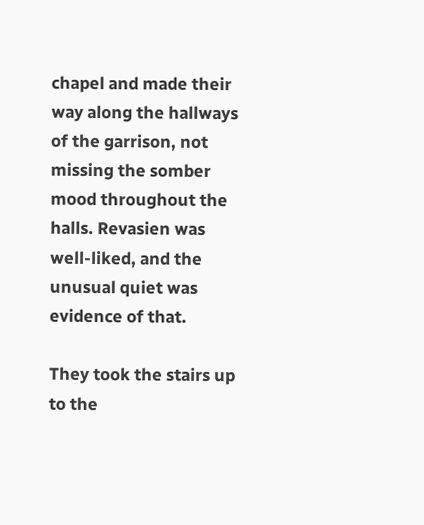chapel and made their way along the hallways of the garrison, not missing the somber mood throughout the halls. Revasien was well-liked, and the unusual quiet was evidence of that.

They took the stairs up to the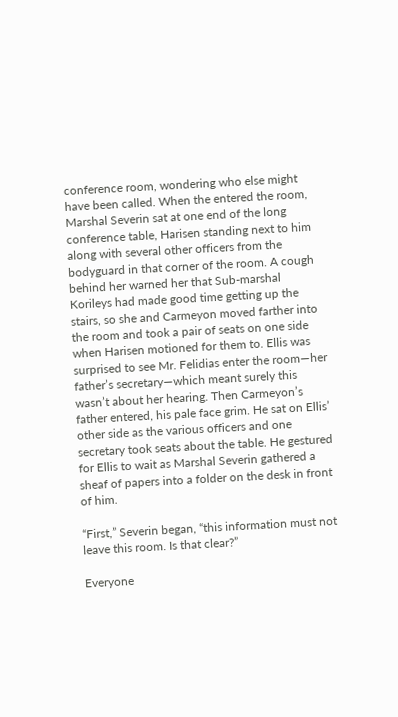conference room, wondering who else might have been called. When the entered the room, Marshal Severin sat at one end of the long conference table, Harisen standing next to him along with several other officers from the bodyguard in that corner of the room. A cough behind her warned her that Sub-marshal Korileys had made good time getting up the stairs, so she and Carmeyon moved farther into the room and took a pair of seats on one side when Harisen motioned for them to. Ellis was surprised to see Mr. Felidias enter the room—her father’s secretary—which meant surely this wasn’t about her hearing. Then Carmeyon’s father entered, his pale face grim. He sat on Ellis’ other side as the various officers and one secretary took seats about the table. He gestured for Ellis to wait as Marshal Severin gathered a sheaf of papers into a folder on the desk in front of him.

“First,” Severin began, “this information must not leave this room. Is that clear?”

Everyone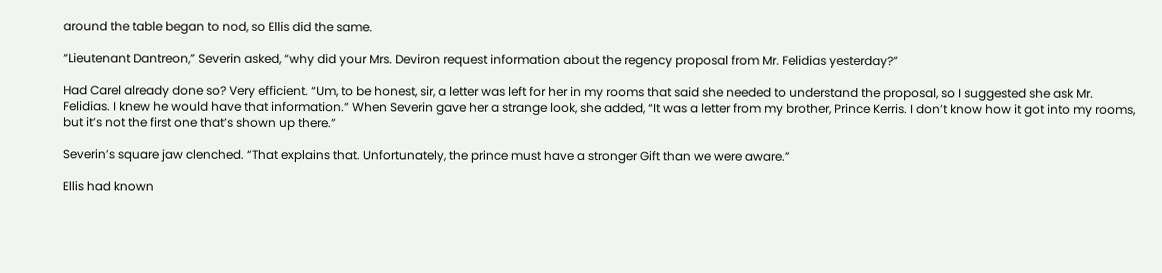around the table began to nod, so Ellis did the same.

“Lieutenant Dantreon,” Severin asked, “why did your Mrs. Deviron request information about the regency proposal from Mr. Felidias yesterday?”

Had Carel already done so? Very efficient. “Um, to be honest, sir, a letter was left for her in my rooms that said she needed to understand the proposal, so I suggested she ask Mr. Felidias. I knew he would have that information.” When Severin gave her a strange look, she added, “It was a letter from my brother, Prince Kerris. I don’t know how it got into my rooms, but it’s not the first one that’s shown up there.”

Severin’s square jaw clenched. “That explains that. Unfortunately, the prince must have a stronger Gift than we were aware.”

Ellis had known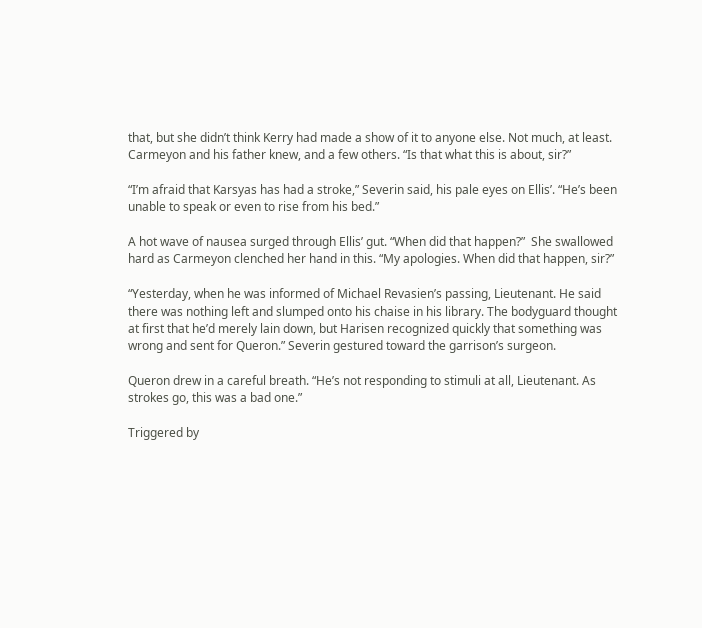that, but she didn’t think Kerry had made a show of it to anyone else. Not much, at least. Carmeyon and his father knew, and a few others. “Is that what this is about, sir?”

“I’m afraid that Karsyas has had a stroke,” Severin said, his pale eyes on Ellis’. “He’s been unable to speak or even to rise from his bed.”

A hot wave of nausea surged through Ellis’ gut. “When did that happen?”  She swallowed hard as Carmeyon clenched her hand in this. “My apologies. When did that happen, sir?”

“Yesterday, when he was informed of Michael Revasien’s passing, Lieutenant. He said there was nothing left and slumped onto his chaise in his library. The bodyguard thought at first that he’d merely lain down, but Harisen recognized quickly that something was wrong and sent for Queron.” Severin gestured toward the garrison’s surgeon.

Queron drew in a careful breath. “He’s not responding to stimuli at all, Lieutenant. As strokes go, this was a bad one.”

Triggered by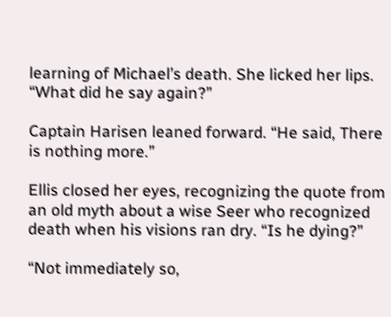learning of Michael’s death. She licked her lips. “What did he say again?”

Captain Harisen leaned forward. “He said, There is nothing more.”

Ellis closed her eyes, recognizing the quote from an old myth about a wise Seer who recognized death when his visions ran dry. “Is he dying?”

“Not immediately so,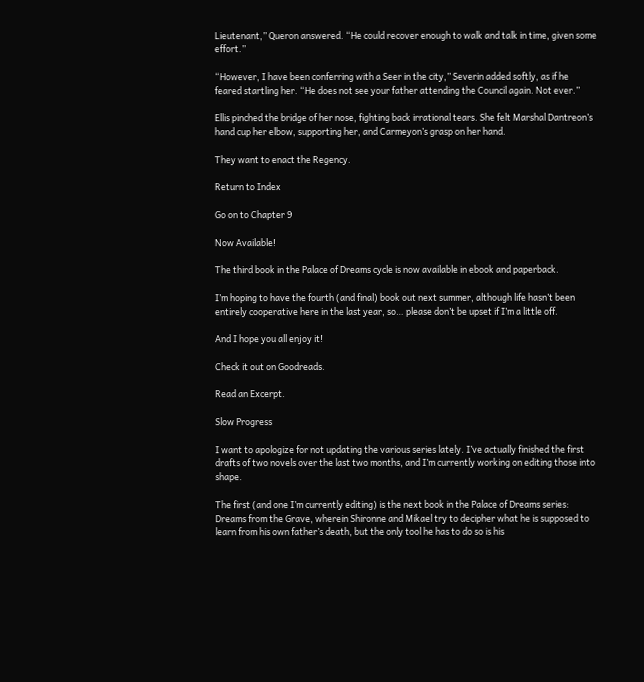Lieutenant,” Queron answered. “He could recover enough to walk and talk in time, given some effort.”

“However, I have been conferring with a Seer in the city,” Severin added softly, as if he feared startling her. “He does not see your father attending the Council again. Not ever.”

Ellis pinched the bridge of her nose, fighting back irrational tears. She felt Marshal Dantreon’s hand cup her elbow, supporting her, and Carmeyon’s grasp on her hand.

They want to enact the Regency.

Return to Index

Go on to Chapter 9

Now Available!

The third book in the Palace of Dreams cycle is now available in ebook and paperback.

I’m hoping to have the fourth (and final) book out next summer, although life hasn’t been entirely cooperative here in the last year, so… please don’t be upset if I’m a little off.

And I hope you all enjoy it!

Check it out on Goodreads.

Read an Excerpt.

Slow Progress

I want to apologize for not updating the various series lately. I’ve actually finished the first drafts of two novels over the last two months, and I’m currently working on editing those into shape.

The first (and one I’m currently editing) is the next book in the Palace of Dreams series: Dreams from the Grave, wherein Shironne and Mikael try to decipher what he is supposed to learn from his own father’s death, but the only tool he has to do so is his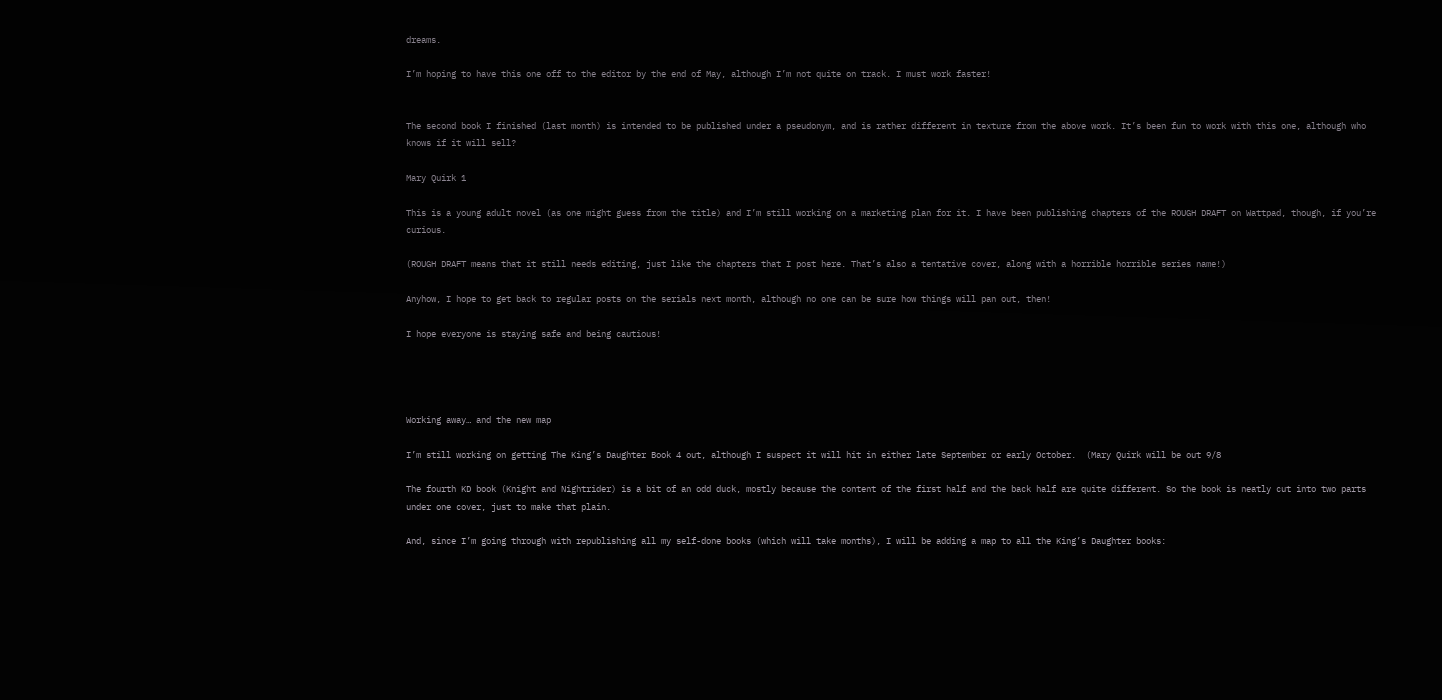dreams.

I’m hoping to have this one off to the editor by the end of May, although I’m not quite on track. I must work faster!


The second book I finished (last month) is intended to be published under a pseudonym, and is rather different in texture from the above work. It’s been fun to work with this one, although who knows if it will sell?

Mary Quirk 1

This is a young adult novel (as one might guess from the title) and I’m still working on a marketing plan for it. I have been publishing chapters of the ROUGH DRAFT on Wattpad, though, if you’re curious.

(ROUGH DRAFT means that it still needs editing, just like the chapters that I post here. That’s also a tentative cover, along with a horrible horrible series name!)

Anyhow, I hope to get back to regular posts on the serials next month, although no one can be sure how things will pan out, then!

I hope everyone is staying safe and being cautious!




Working away… and the new map

I’m still working on getting The King’s Daughter Book 4 out, although I suspect it will hit in either late September or early October.  (Mary Quirk will be out 9/8

The fourth KD book (Knight and Nightrider) is a bit of an odd duck, mostly because the content of the first half and the back half are quite different. So the book is neatly cut into two parts under one cover, just to make that plain.

And, since I’m going through with republishing all my self-done books (which will take months), I will be adding a map to all the King’s Daughter books: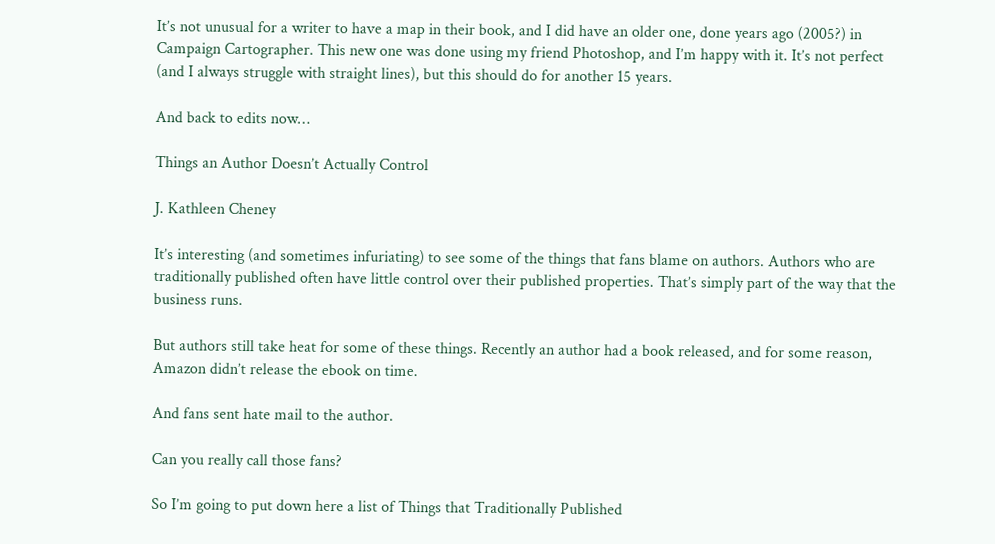It’s not unusual for a writer to have a map in their book, and I did have an older one, done years ago (2005?) in Campaign Cartographer. This new one was done using my friend Photoshop, and I’m happy with it. It’s not perfect (and I always struggle with straight lines), but this should do for another 15 years.

And back to edits now…

Things an Author Doesn’t Actually Control

J. Kathleen Cheney

It’s interesting (and sometimes infuriating) to see some of the things that fans blame on authors. Authors who are traditionally published often have little control over their published properties. That’s simply part of the way that the business runs.

But authors still take heat for some of these things. Recently an author had a book released, and for some reason, Amazon didn’t release the ebook on time.

And fans sent hate mail to the author.

Can you really call those fans?

So I’m going to put down here a list of Things that Traditionally Published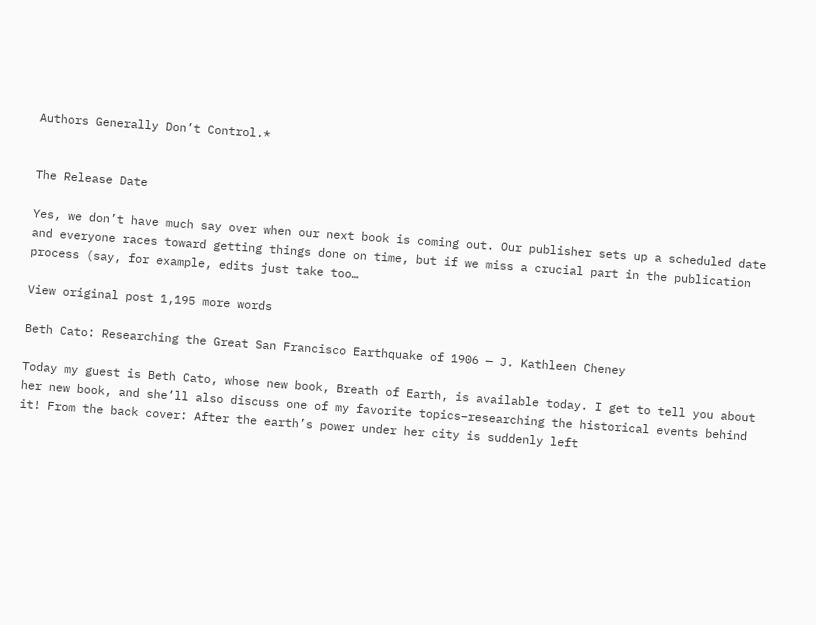Authors Generally Don’t Control.*


The Release Date

Yes, we don’t have much say over when our next book is coming out. Our publisher sets up a scheduled date and everyone races toward getting things done on time, but if we miss a crucial part in the publication process (say, for example, edits just take too…

View original post 1,195 more words

Beth Cato: Researching the Great San Francisco Earthquake of 1906 — J. Kathleen Cheney

Today my guest is Beth Cato, whose new book, Breath of Earth, is available today. I get to tell you about her new book, and she’ll also discuss one of my favorite topics–researching the historical events behind it! From the back cover: After the earth’s power under her city is suddenly left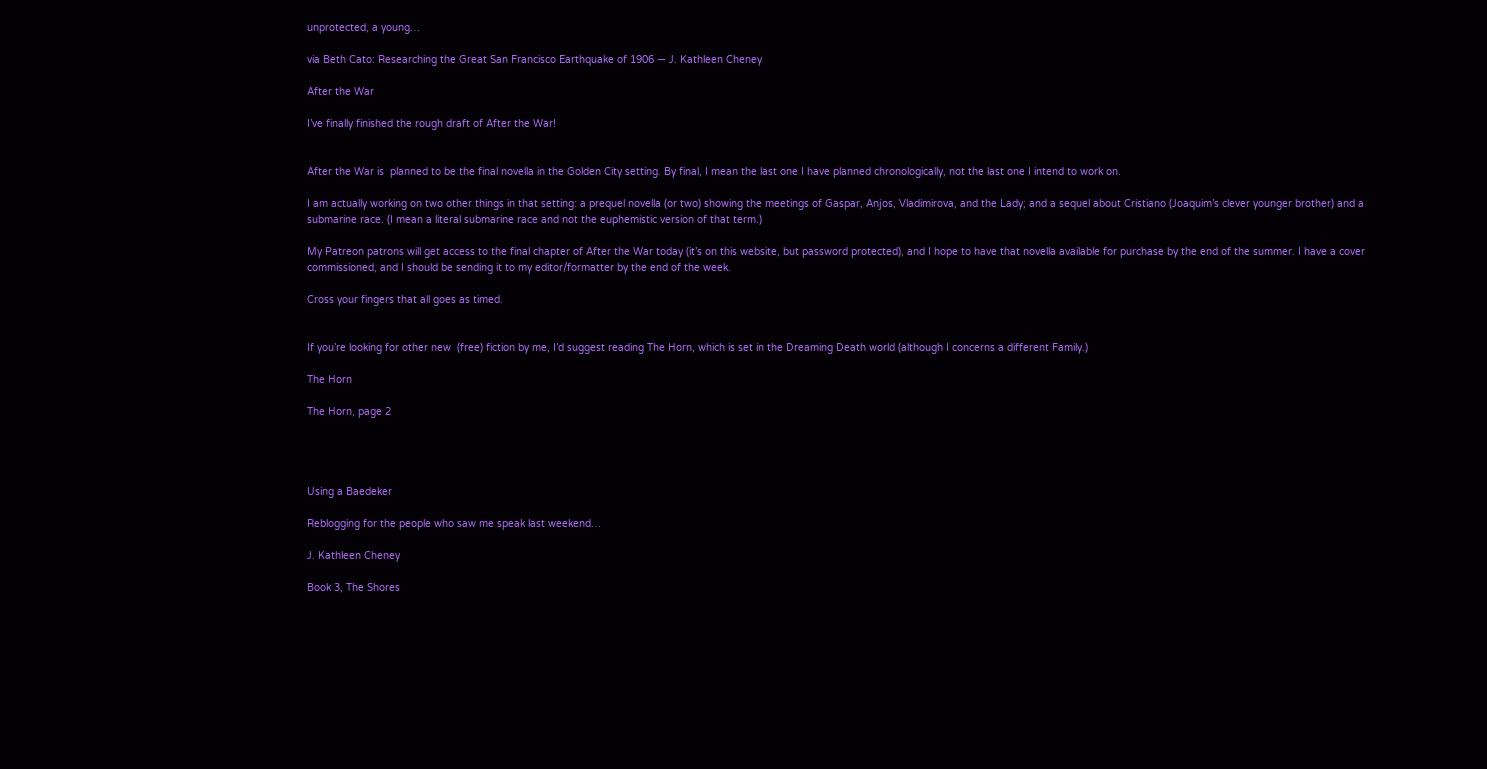unprotected, a young…

via Beth Cato: Researching the Great San Francisco Earthquake of 1906 — J. Kathleen Cheney

After the War

I’ve finally finished the rough draft of After the War!


After the War is  planned to be the final novella in the Golden City setting. By final, I mean the last one I have planned chronologically, not the last one I intend to work on.

I am actually working on two other things in that setting: a prequel novella (or two) showing the meetings of Gaspar, Anjos, Vladimirova, and the Lady; and a sequel about Cristiano (Joaquim’s clever younger brother) and a submarine race. (I mean a literal submarine race and not the euphemistic version of that term.)

My Patreon patrons will get access to the final chapter of After the War today (it’s on this website, but password protected), and I hope to have that novella available for purchase by the end of the summer. I have a cover commissioned, and I should be sending it to my editor/formatter by the end of the week.

Cross your fingers that all goes as timed.


If you’re looking for other new  (free) fiction by me, I’d suggest reading The Horn, which is set in the Dreaming Death world (although I concerns a different Family.)

The Horn

The Horn, page 2




Using a Baedeker

Reblogging for the people who saw me speak last weekend…

J. Kathleen Cheney

Book 3, The Shores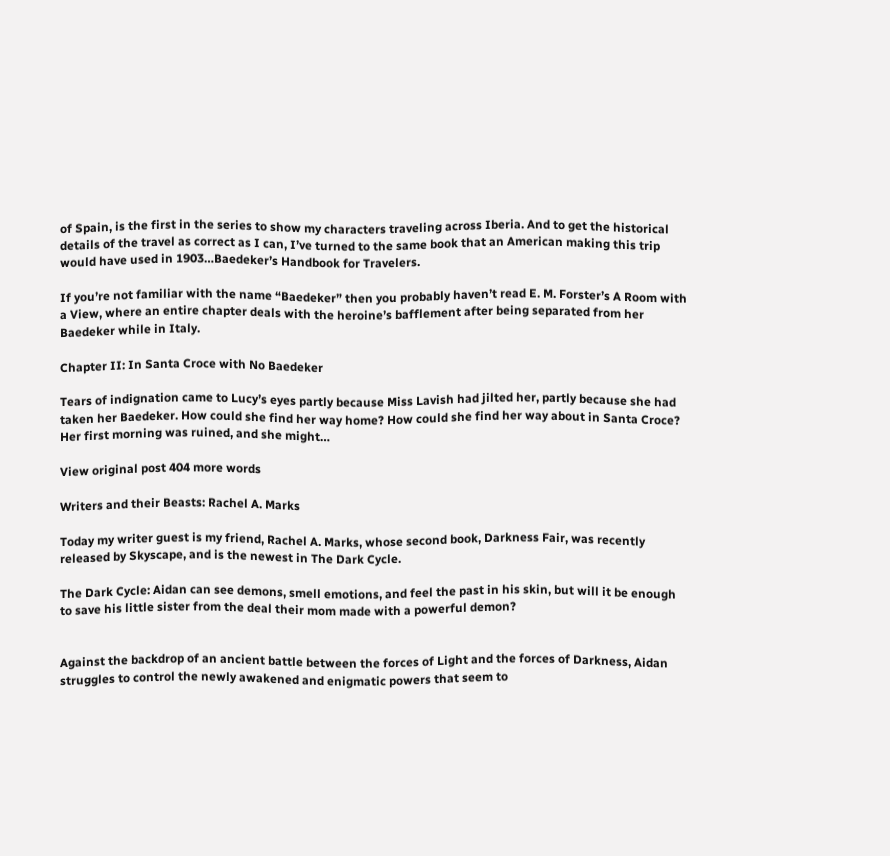of Spain, is the first in the series to show my characters traveling across Iberia. And to get the historical details of the travel as correct as I can, I’ve turned to the same book that an American making this trip would have used in 1903…Baedeker’s Handbook for Travelers.

If you’re not familiar with the name “Baedeker” then you probably haven’t read E. M. Forster’s A Room with a View, where an entire chapter deals with the heroine’s bafflement after being separated from her Baedeker while in Italy.

Chapter II: In Santa Croce with No Baedeker

Tears of indignation came to Lucy’s eyes partly because Miss Lavish had jilted her, partly because she had taken her Baedeker. How could she find her way home? How could she find her way about in Santa Croce? Her first morning was ruined, and she might…

View original post 404 more words

Writers and their Beasts: Rachel A. Marks

Today my writer guest is my friend, Rachel A. Marks, whose second book, Darkness Fair, was recently released by Skyscape, and is the newest in The Dark Cycle.

The Dark Cycle: Aidan can see demons, smell emotions, and feel the past in his skin, but will it be enough to save his little sister from the deal their mom made with a powerful demon?


Against the backdrop of an ancient battle between the forces of Light and the forces of Darkness, Aidan struggles to control the newly awakened and enigmatic powers that seem to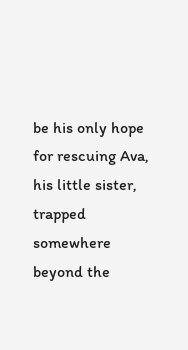be his only hope for rescuing Ava, his little sister, trapped somewhere beyond the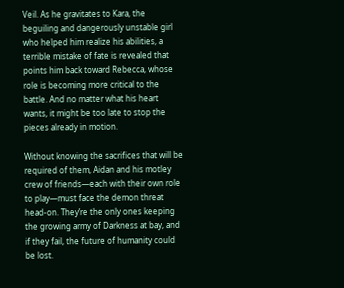Veil. As he gravitates to Kara, the beguiling and dangerously unstable girl who helped him realize his abilities, a terrible mistake of fate is revealed that points him back toward Rebecca, whose role is becoming more critical to the battle. And no matter what his heart wants, it might be too late to stop the pieces already in motion.

Without knowing the sacrifices that will be required of them, Aidan and his motley crew of friends—each with their own role to play—must face the demon threat head-on. They’re the only ones keeping the growing army of Darkness at bay, and if they fail, the future of humanity could be lost.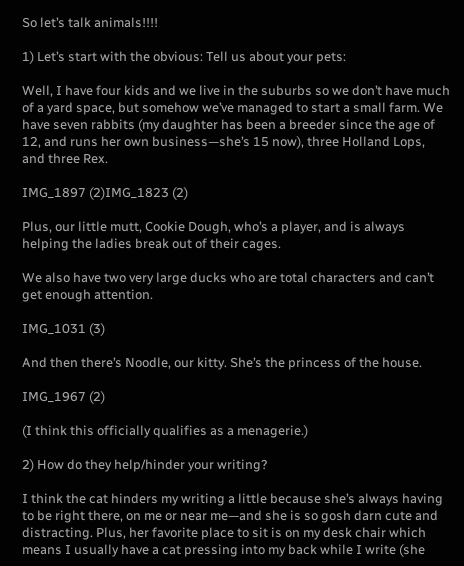So let’s talk animals!!!!

1) Let’s start with the obvious: Tell us about your pets:

Well, I have four kids and we live in the suburbs so we don’t have much of a yard space, but somehow we’ve managed to start a small farm. We have seven rabbits (my daughter has been a breeder since the age of 12, and runs her own business—she’s 15 now), three Holland Lops, and three Rex.

IMG_1897 (2)IMG_1823 (2)

Plus, our little mutt, Cookie Dough, who’s a player, and is always helping the ladies break out of their cages.

We also have two very large ducks who are total characters and can’t get enough attention.

IMG_1031 (3)

And then there’s Noodle, our kitty. She’s the princess of the house.

IMG_1967 (2)

(I think this officially qualifies as a menagerie.)

2) How do they help/hinder your writing?

I think the cat hinders my writing a little because she’s always having to be right there, on me or near me—and she is so gosh darn cute and distracting. Plus, her favorite place to sit is on my desk chair which means I usually have a cat pressing into my back while I write (she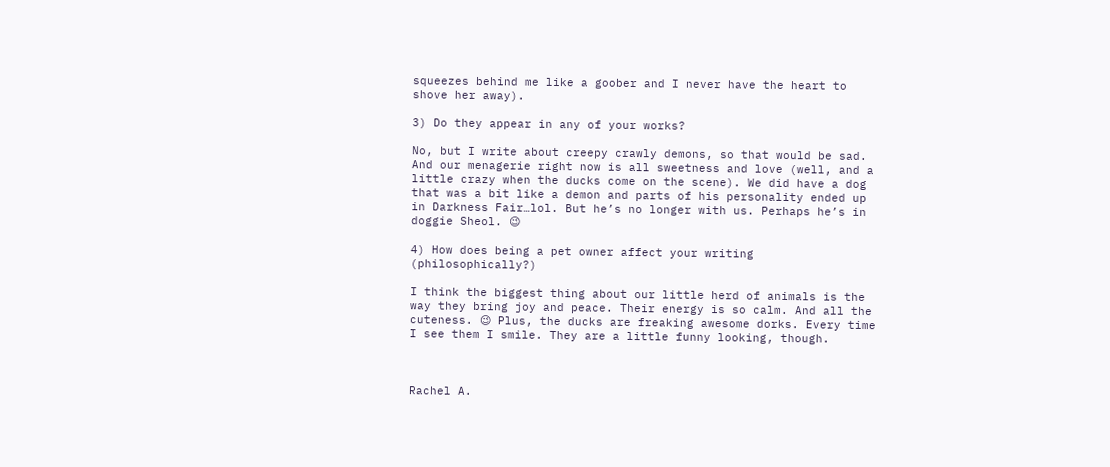squeezes behind me like a goober and I never have the heart to shove her away).

3) Do they appear in any of your works?

No, but I write about creepy crawly demons, so that would be sad. And our menagerie right now is all sweetness and love (well, and a little crazy when the ducks come on the scene). We did have a dog that was a bit like a demon and parts of his personality ended up in Darkness Fair…lol. But he’s no longer with us. Perhaps he’s in doggie Sheol. 😉

4) How does being a pet owner affect your writing (philosophically?)

I think the biggest thing about our little herd of animals is the way they bring joy and peace. Their energy is so calm. And all the cuteness. 😉 Plus, the ducks are freaking awesome dorks. Every time I see them I smile. They are a little funny looking, though.



Rachel A.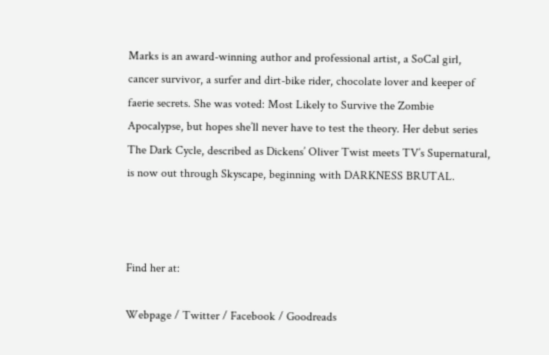Marks is an award-winning author and professional artist, a SoCal girl, cancer survivor, a surfer and dirt-bike rider, chocolate lover and keeper of faerie secrets. She was voted: Most Likely to Survive the Zombie Apocalypse, but hopes she’ll never have to test the theory. Her debut series The Dark Cycle, described as Dickens’ Oliver Twist meets TV’s Supernatural, is now out through Skyscape, beginning with DARKNESS BRUTAL.



Find her at:

Webpage / Twitter / Facebook / Goodreads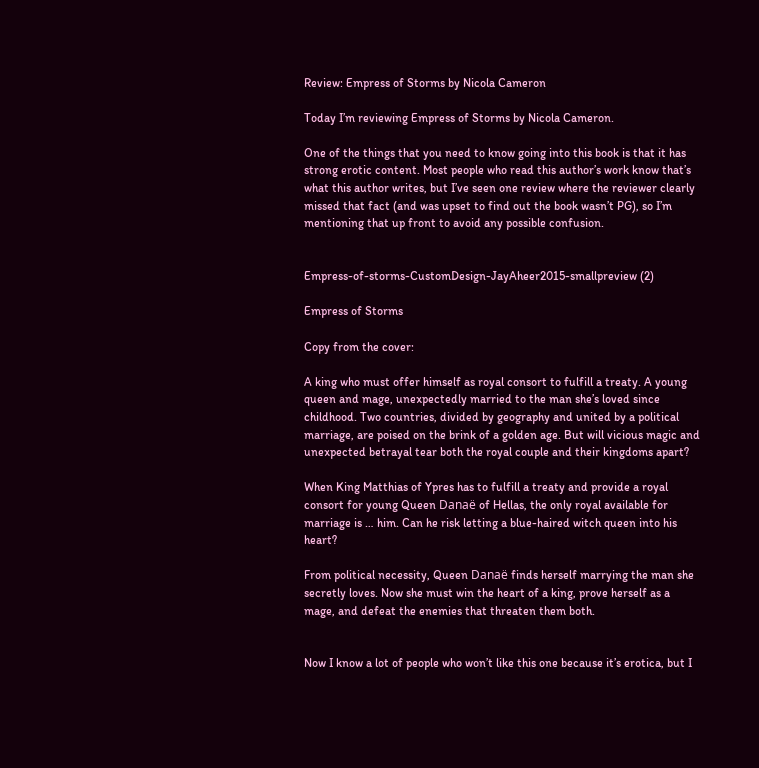Review: Empress of Storms by Nicola Cameron

Today I’m reviewing Empress of Storms by Nicola Cameron.

One of the things that you need to know going into this book is that it has strong erotic content. Most people who read this author’s work know that’s what this author writes, but I’ve seen one review where the reviewer clearly missed that fact (and was upset to find out the book wasn’t PG), so I’m mentioning that up front to avoid any possible confusion.


Empress-of-storms-CustomDesign-JayAheer2015-smallpreview (2)

Empress of Storms

Copy from the cover:

A king who must offer himself as royal consort to fulfill a treaty. A young queen and mage, unexpectedly married to the man she’s loved since childhood. Two countries, divided by geography and united by a political marriage, are poised on the brink of a golden age. But will vicious magic and unexpected betrayal tear both the royal couple and their kingdoms apart?

When King Matthias of Ypres has to fulfill a treaty and provide a royal consort for young Queen Danaë of Hellas, the only royal available for marriage is … him. Can he risk letting a blue-haired witch queen into his heart?

From political necessity, Queen Danaë finds herself marrying the man she secretly loves. Now she must win the heart of a king, prove herself as a mage, and defeat the enemies that threaten them both.


Now I know a lot of people who won’t like this one because it’s erotica, but I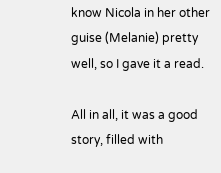know Nicola in her other guise (Melanie) pretty well, so I gave it a read.

All in all, it was a good story, filled with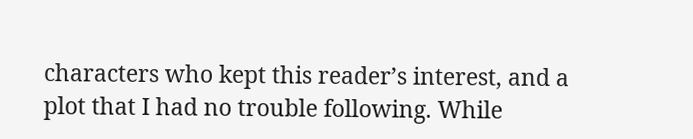characters who kept this reader’s interest, and a plot that I had no trouble following. While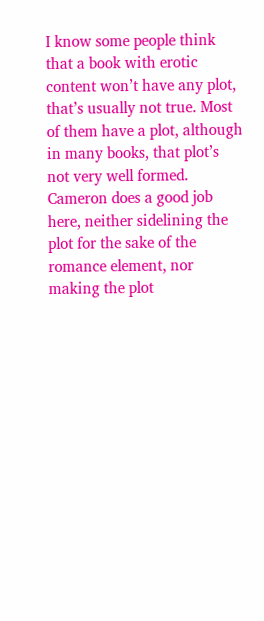I know some people think that a book with erotic content won’t have any plot, that’s usually not true. Most of them have a plot, although in many books, that plot’s not very well formed. Cameron does a good job here, neither sidelining the plot for the sake of the romance element, nor making the plot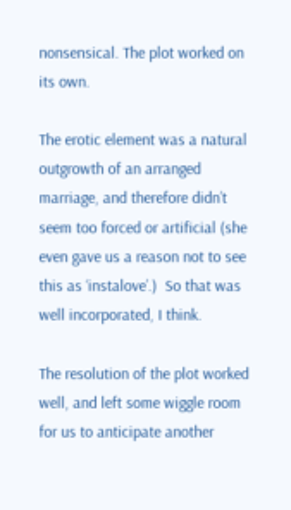nonsensical. The plot worked on its own.

The erotic element was a natural outgrowth of an arranged marriage, and therefore didn’t seem too forced or artificial (she even gave us a reason not to see this as ‘instalove’.)  So that was well incorporated, I think.

The resolution of the plot worked well, and left some wiggle room for us to anticipate another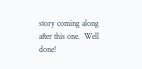story coming along after this one.  Well done!